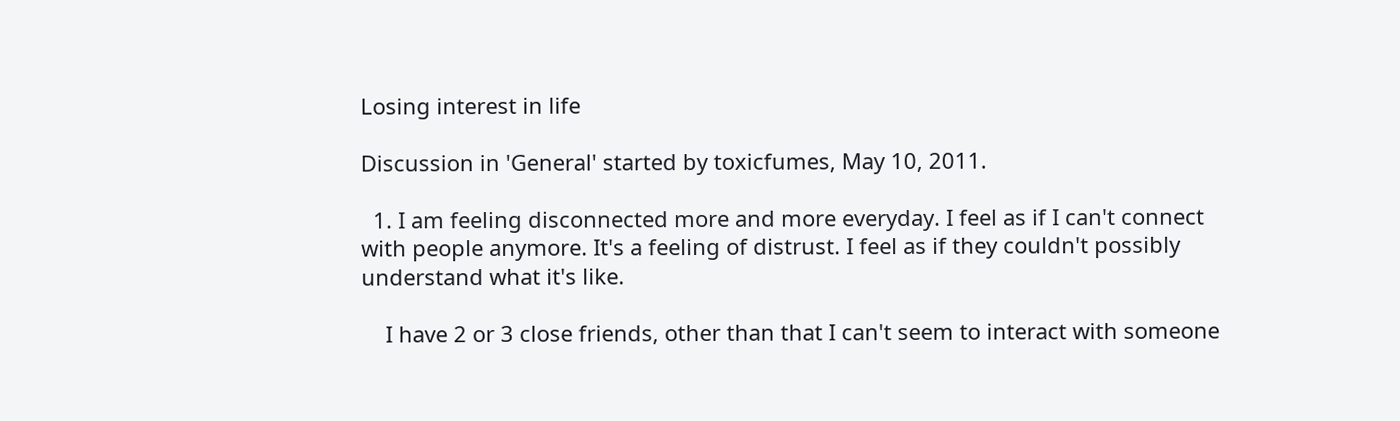Losing interest in life

Discussion in 'General' started by toxicfumes, May 10, 2011.

  1. I am feeling disconnected more and more everyday. I feel as if I can't connect with people anymore. It's a feeling of distrust. I feel as if they couldn't possibly understand what it's like.

    I have 2 or 3 close friends, other than that I can't seem to interact with someone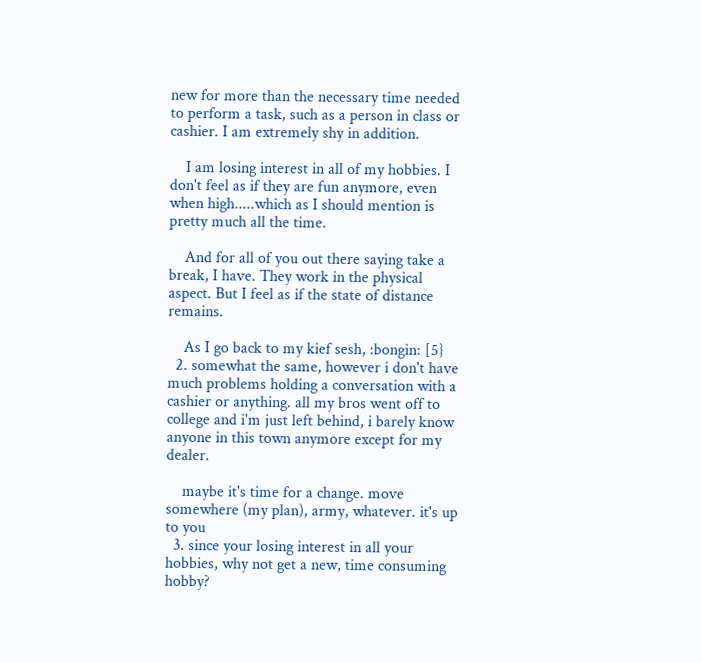new for more than the necessary time needed to perform a task, such as a person in class or cashier. I am extremely shy in addition.

    I am losing interest in all of my hobbies. I don't feel as if they are fun anymore, even when high.....which as I should mention is pretty much all the time.

    And for all of you out there saying take a break, I have. They work in the physical aspect. But I feel as if the state of distance remains.

    As I go back to my kief sesh, :bongin: [5}
  2. somewhat the same, however i don't have much problems holding a conversation with a cashier or anything. all my bros went off to college and i'm just left behind, i barely know anyone in this town anymore except for my dealer.

    maybe it's time for a change. move somewhere (my plan), army, whatever. it's up to you
  3. since your losing interest in all your hobbies, why not get a new, time consuming hobby?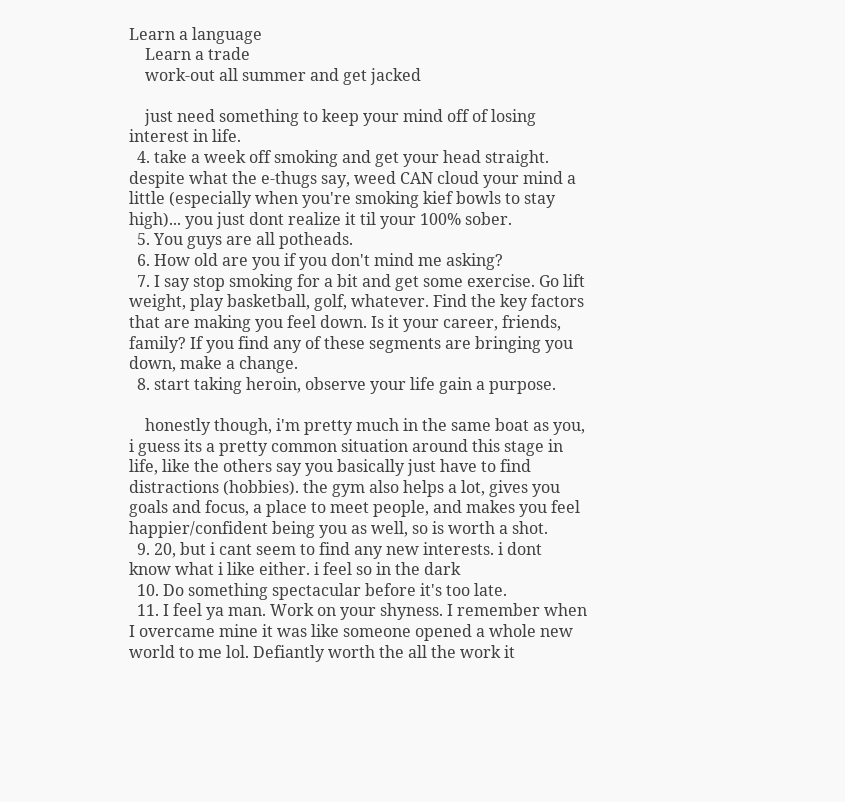Learn a language
    Learn a trade
    work-out all summer and get jacked

    just need something to keep your mind off of losing interest in life.
  4. take a week off smoking and get your head straight. despite what the e-thugs say, weed CAN cloud your mind a little (especially when you're smoking kief bowls to stay high)... you just dont realize it til your 100% sober.
  5. You guys are all potheads.
  6. How old are you if you don't mind me asking?
  7. I say stop smoking for a bit and get some exercise. Go lift weight, play basketball, golf, whatever. Find the key factors that are making you feel down. Is it your career, friends, family? If you find any of these segments are bringing you down, make a change.
  8. start taking heroin, observe your life gain a purpose.

    honestly though, i'm pretty much in the same boat as you, i guess its a pretty common situation around this stage in life, like the others say you basically just have to find distractions (hobbies). the gym also helps a lot, gives you goals and focus, a place to meet people, and makes you feel happier/confident being you as well, so is worth a shot.
  9. 20, but i cant seem to find any new interests. i dont know what i like either. i feel so in the dark
  10. Do something spectacular before it's too late.
  11. I feel ya man. Work on your shyness. I remember when I overcame mine it was like someone opened a whole new world to me lol. Defiantly worth the all the work it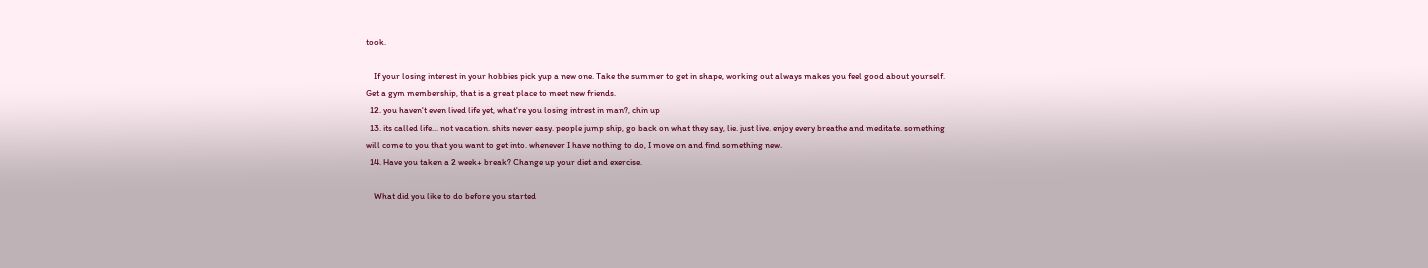took.

    If your losing interest in your hobbies pick yup a new one. Take the summer to get in shape, working out always makes you feel good about yourself. Get a gym membership, that is a great place to meet new friends.
  12. you haven't even lived life yet, what're you losing intrest in man?, chin up
  13. its called life... not vacation. shits never easy. people jump ship, go back on what they say, lie. just live. enjoy every breathe and meditate. something will come to you that you want to get into. whenever I have nothing to do, I move on and find something new.
  14. Have you taken a 2 week+ break? Change up your diet and exercise.

    What did you like to do before you started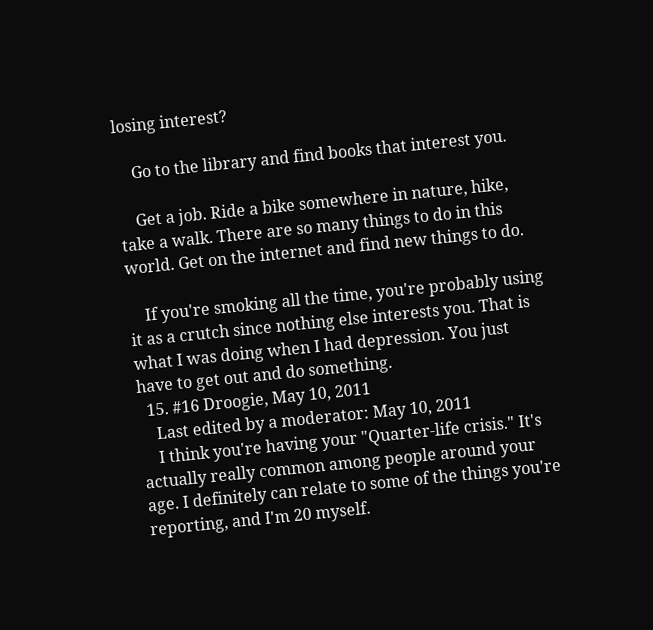losing interest?

    Go to the library and find books that interest you.

    Get a job. Ride a bike somewhere in nature, hike, take a walk. There are so many things to do in this world. Get on the internet and find new things to do.

    If you're smoking all the time, you're probably using it as a crutch since nothing else interests you. That is what I was doing when I had depression. You just have to get out and do something.
  15. #16 Droogie, May 10, 2011
    Last edited by a moderator: May 10, 2011
    I think you're having your "Quarter-life crisis." It's actually really common among people around your age. I definitely can relate to some of the things you're reporting, and I'm 20 myself.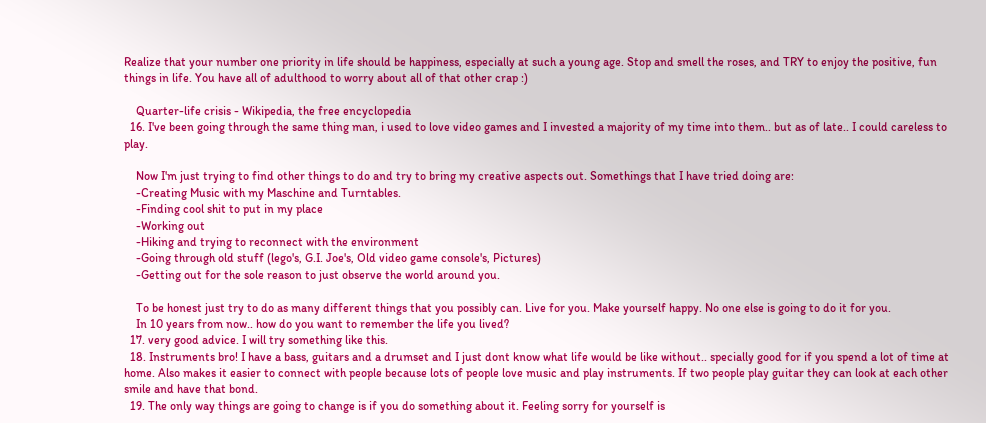Realize that your number one priority in life should be happiness, especially at such a young age. Stop and smell the roses, and TRY to enjoy the positive, fun things in life. You have all of adulthood to worry about all of that other crap :)

    Quarter-life crisis - Wikipedia, the free encyclopedia
  16. I've been going through the same thing man, i used to love video games and I invested a majority of my time into them.. but as of late.. I could careless to play.

    Now I'm just trying to find other things to do and try to bring my creative aspects out. Somethings that I have tried doing are:
    -Creating Music with my Maschine and Turntables.
    -Finding cool shit to put in my place
    -Working out
    -Hiking and trying to reconnect with the environment
    -Going through old stuff (lego's, G.I. Joe's, Old video game console's, Pictures)
    -Getting out for the sole reason to just observe the world around you.

    To be honest just try to do as many different things that you possibly can. Live for you. Make yourself happy. No one else is going to do it for you.
    In 10 years from now.. how do you want to remember the life you lived?
  17. very good advice. I will try something like this.
  18. Instruments bro! I have a bass, guitars and a drumset and I just dont know what life would be like without.. specially good for if you spend a lot of time at home. Also makes it easier to connect with people because lots of people love music and play instruments. If two people play guitar they can look at each other smile and have that bond.
  19. The only way things are going to change is if you do something about it. Feeling sorry for yourself is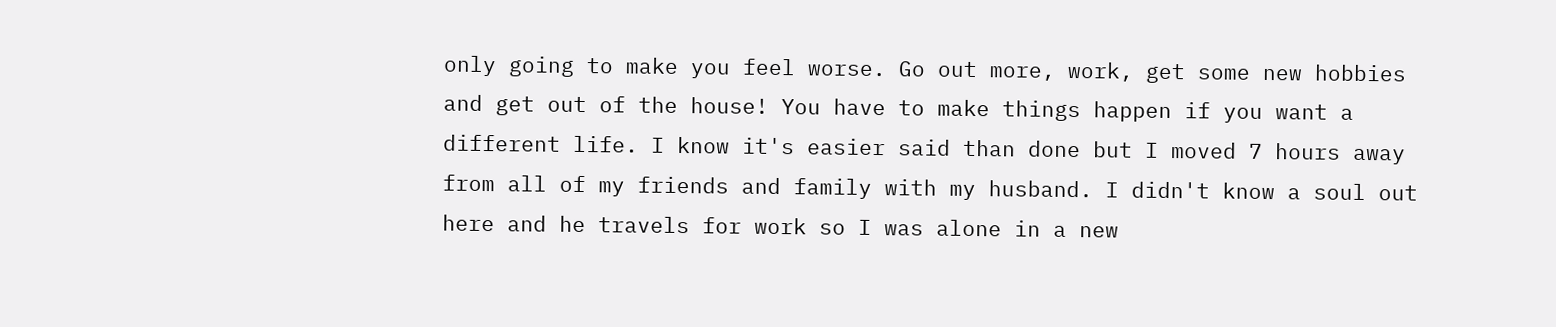only going to make you feel worse. Go out more, work, get some new hobbies and get out of the house! You have to make things happen if you want a different life. I know it's easier said than done but I moved 7 hours away from all of my friends and family with my husband. I didn't know a soul out here and he travels for work so I was alone in a new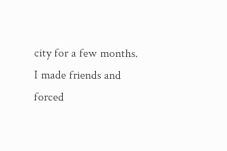city for a few months. I made friends and forced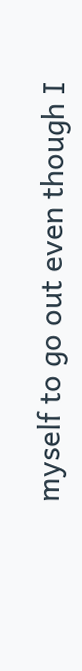myself to go out even though I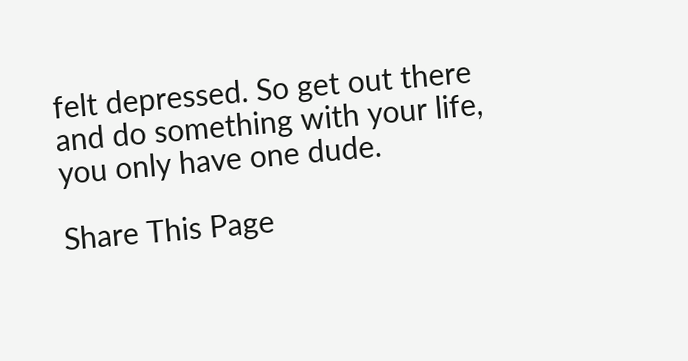felt depressed. So get out there and do something with your life, you only have one dude.

Share This Page